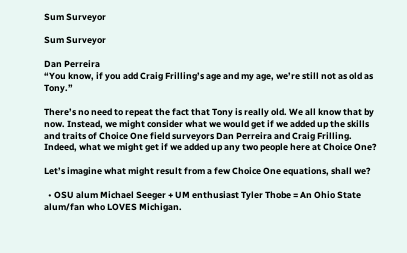Sum Surveyor

Sum Surveyor

Dan Perreira
“You know, if you add Craig Frilling’s age and my age, we’re still not as old as Tony.”

There’s no need to repeat the fact that Tony is really old. We all know that by now. Instead, we might consider what we would get if we added up the skills and traits of Choice One field surveyors Dan Perreira and Craig Frilling. Indeed, what we might get if we added up any two people here at Choice One?

Let’s imagine what might result from a few Choice One equations, shall we?

  • OSU alum Michael Seeger + UM enthusiast Tyler Thobe = An Ohio State alum/fan who LOVES Michigan.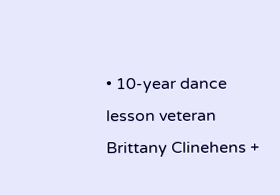• 10-year dance lesson veteran Brittany Clinehens +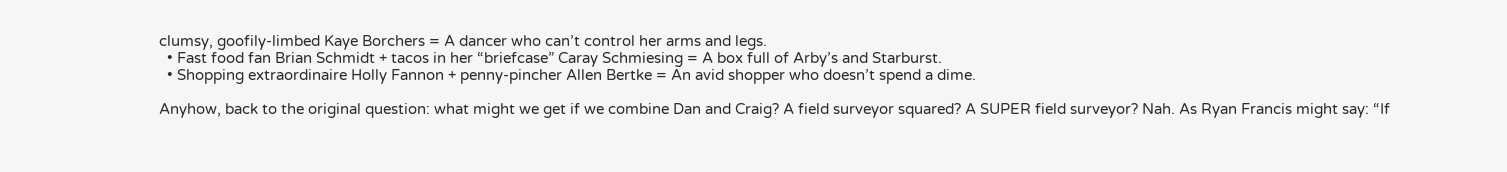clumsy, goofily-limbed Kaye Borchers = A dancer who can’t control her arms and legs.
  • Fast food fan Brian Schmidt + tacos in her “briefcase” Caray Schmiesing = A box full of Arby’s and Starburst.
  • Shopping extraordinaire Holly Fannon + penny-pincher Allen Bertke = An avid shopper who doesn’t spend a dime.

Anyhow, back to the original question: what might we get if we combine Dan and Craig? A field surveyor squared? A SUPER field surveyor? Nah. As Ryan Francis might say: “If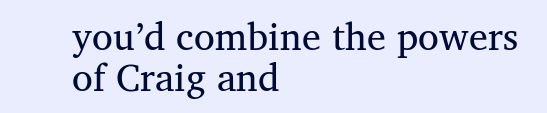you’d combine the powers of Craig and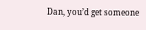Dan, you’d get someone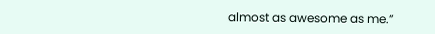almost as awesome as me.”